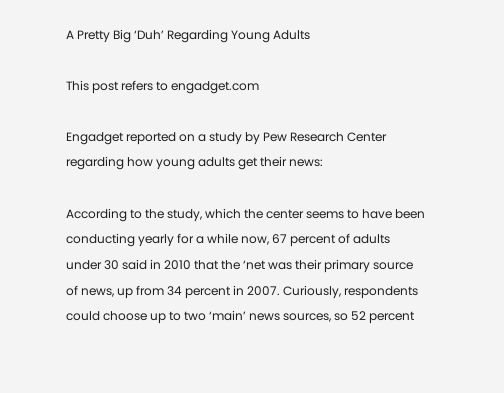A Pretty Big ‘Duh’ Regarding Young Adults

This post refers to engadget.com

Engadget reported on a study by Pew Research Center regarding how young adults get their news:

According to the study, which the center seems to have been conducting yearly for a while now, 67 percent of adults under 30 said in 2010 that the ‘net was their primary source of news, up from 34 percent in 2007. Curiously, respondents could choose up to two ‘main’ news sources, so 52 percent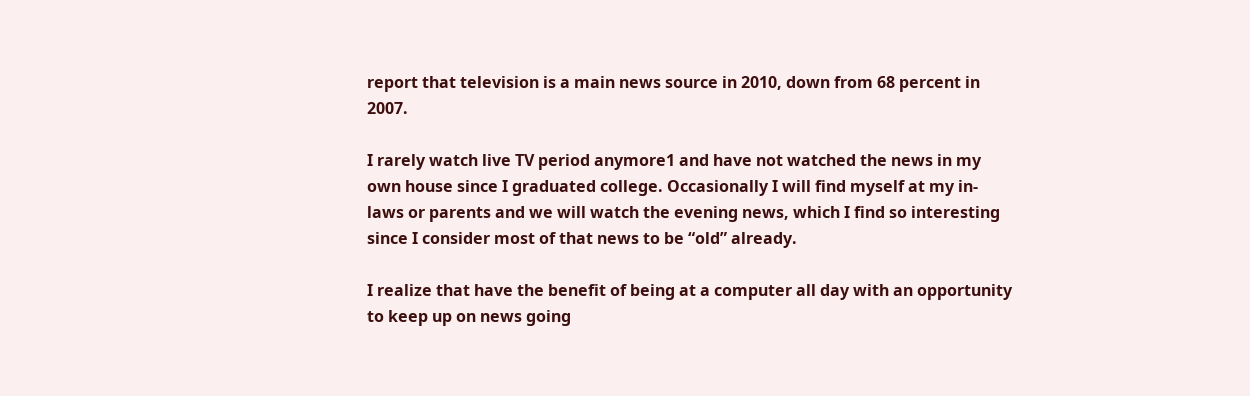report that television is a main news source in 2010, down from 68 percent in 2007.

I rarely watch live TV period anymore1 and have not watched the news in my own house since I graduated college. Occasionally I will find myself at my in-laws or parents and we will watch the evening news, which I find so interesting since I consider most of that news to be “old” already.

I realize that have the benefit of being at a computer all day with an opportunity to keep up on news going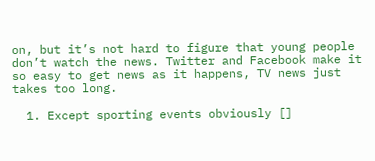on, but it’s not hard to figure that young people don’t watch the news. Twitter and Facebook make it so easy to get news as it happens, TV news just takes too long.

  1. Except sporting events obviously []